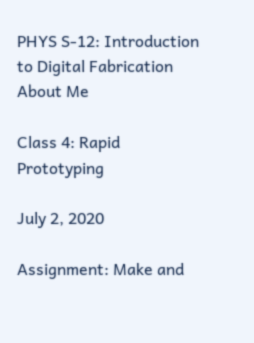PHYS S-12: Introduction to Digital Fabrication
About Me

Class 4: Rapid Prototyping

July 2, 2020

Assignment: Make and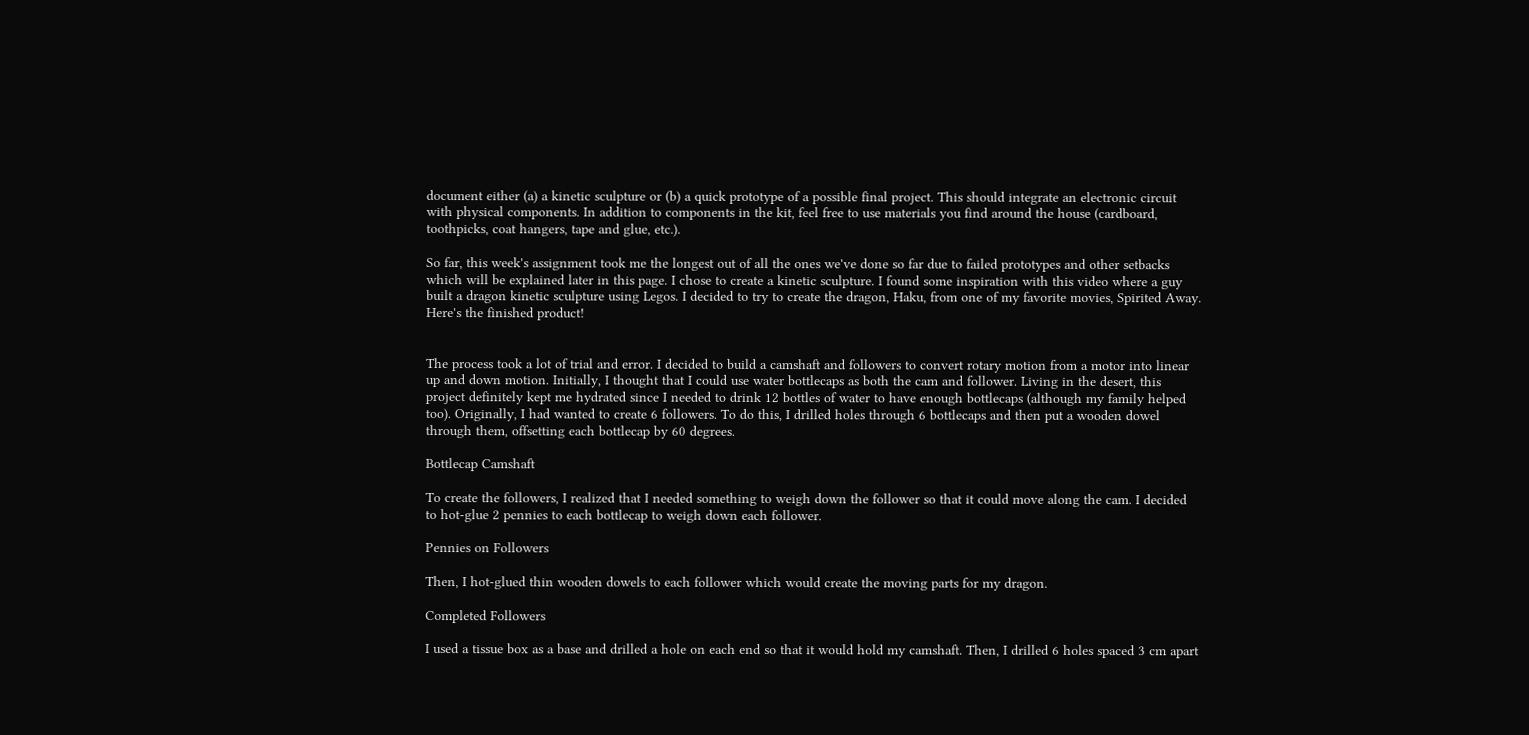document either (a) a kinetic sculpture or (b) a quick prototype of a possible final project. This should integrate an electronic circuit with physical components. In addition to components in the kit, feel free to use materials you find around the house (cardboard, toothpicks, coat hangers, tape and glue, etc.).

So far, this week's assignment took me the longest out of all the ones we've done so far due to failed prototypes and other setbacks which will be explained later in this page. I chose to create a kinetic sculpture. I found some inspiration with this video where a guy built a dragon kinetic sculpture using Legos. I decided to try to create the dragon, Haku, from one of my favorite movies, Spirited Away. Here's the finished product!


The process took a lot of trial and error. I decided to build a camshaft and followers to convert rotary motion from a motor into linear up and down motion. Initially, I thought that I could use water bottlecaps as both the cam and follower. Living in the desert, this project definitely kept me hydrated since I needed to drink 12 bottles of water to have enough bottlecaps (although my family helped too). Originally, I had wanted to create 6 followers. To do this, I drilled holes through 6 bottlecaps and then put a wooden dowel through them, offsetting each bottlecap by 60 degrees.

Bottlecap Camshaft

To create the followers, I realized that I needed something to weigh down the follower so that it could move along the cam. I decided to hot-glue 2 pennies to each bottlecap to weigh down each follower.

Pennies on Followers

Then, I hot-glued thin wooden dowels to each follower which would create the moving parts for my dragon.

Completed Followers

I used a tissue box as a base and drilled a hole on each end so that it would hold my camshaft. Then, I drilled 6 holes spaced 3 cm apart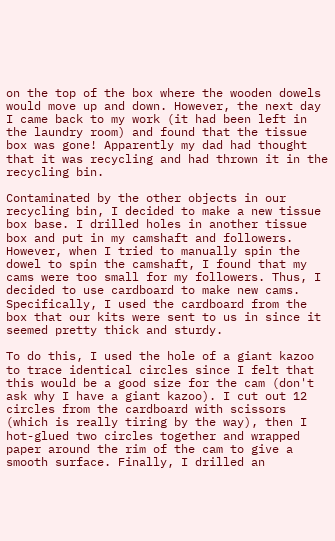on the top of the box where the wooden dowels would move up and down. However, the next day I came back to my work (it had been left in the laundry room) and found that the tissue box was gone! Apparently my dad had thought that it was recycling and had thrown it in the recycling bin.

Contaminated by the other objects in our recycling bin, I decided to make a new tissue box base. I drilled holes in another tissue box and put in my camshaft and followers. However, when I tried to manually spin the dowel to spin the camshaft, I found that my cams were too small for my followers. Thus, I decided to use cardboard to make new cams. Specifically, I used the cardboard from the box that our kits were sent to us in since it seemed pretty thick and sturdy.

To do this, I used the hole of a giant kazoo to trace identical circles since I felt that this would be a good size for the cam (don't ask why I have a giant kazoo). I cut out 12 circles from the cardboard with scissors (which is really tiring by the way), then I hot-glued two circles together and wrapped paper around the rim of the cam to give a smooth surface. Finally, I drilled an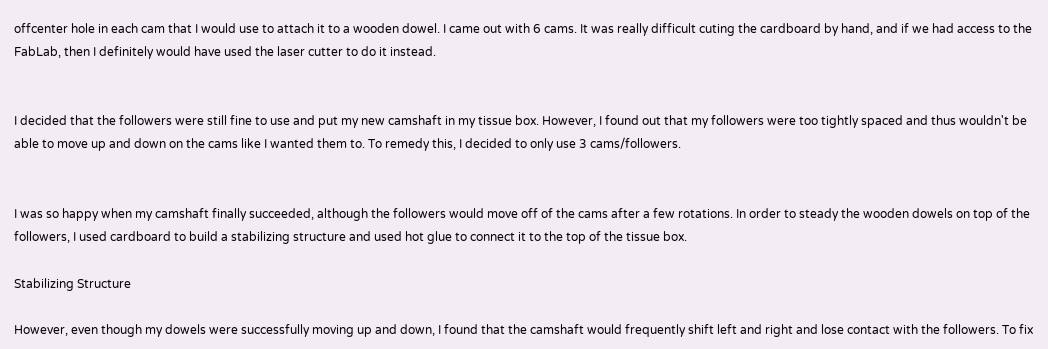offcenter hole in each cam that I would use to attach it to a wooden dowel. I came out with 6 cams. It was really difficult cuting the cardboard by hand, and if we had access to the FabLab, then I definitely would have used the laser cutter to do it instead.


I decided that the followers were still fine to use and put my new camshaft in my tissue box. However, I found out that my followers were too tightly spaced and thus wouldn't be able to move up and down on the cams like I wanted them to. To remedy this, I decided to only use 3 cams/followers.


I was so happy when my camshaft finally succeeded, although the followers would move off of the cams after a few rotations. In order to steady the wooden dowels on top of the followers, I used cardboard to build a stabilizing structure and used hot glue to connect it to the top of the tissue box.

Stabilizing Structure

However, even though my dowels were successfully moving up and down, I found that the camshaft would frequently shift left and right and lose contact with the followers. To fix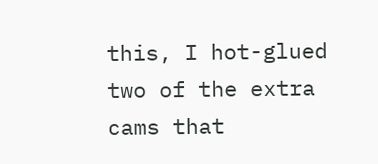this, I hot-glued two of the extra cams that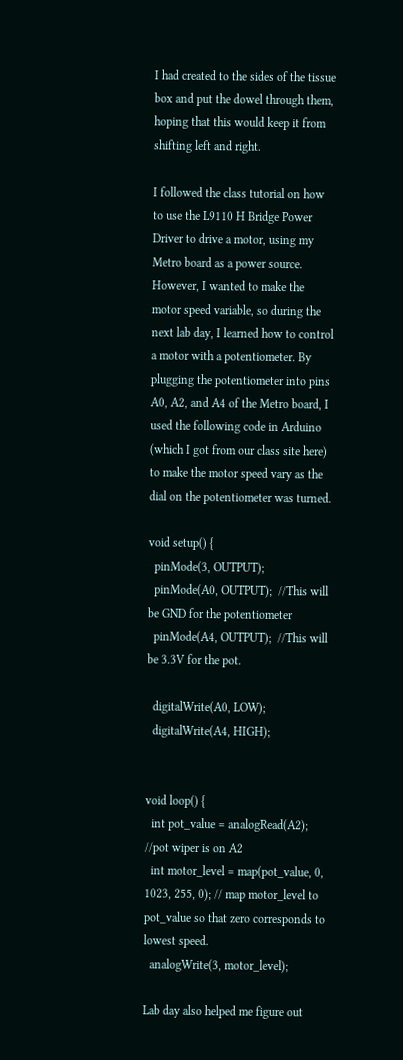I had created to the sides of the tissue box and put the dowel through them, hoping that this would keep it from shifting left and right.

I followed the class tutorial on how to use the L9110 H Bridge Power Driver to drive a motor, using my Metro board as a power source. However, I wanted to make the motor speed variable, so during the next lab day, I learned how to control a motor with a potentiometer. By plugging the potentiometer into pins A0, A2, and A4 of the Metro board, I used the following code in Arduino (which I got from our class site here) to make the motor speed vary as the dial on the potentiometer was turned.

void setup() {
  pinMode(3, OUTPUT);
  pinMode(A0, OUTPUT);  //This will be GND for the potentiometer
  pinMode(A4, OUTPUT);  //This will be 3.3V for the pot.

  digitalWrite(A0, LOW);
  digitalWrite(A4, HIGH);


void loop() {
  int pot_value = analogRead(A2);   //pot wiper is on A2
  int motor_level = map(pot_value, 0, 1023, 255, 0); // map motor_level to pot_value so that zero corresponds to lowest speed.
  analogWrite(3, motor_level);

Lab day also helped me figure out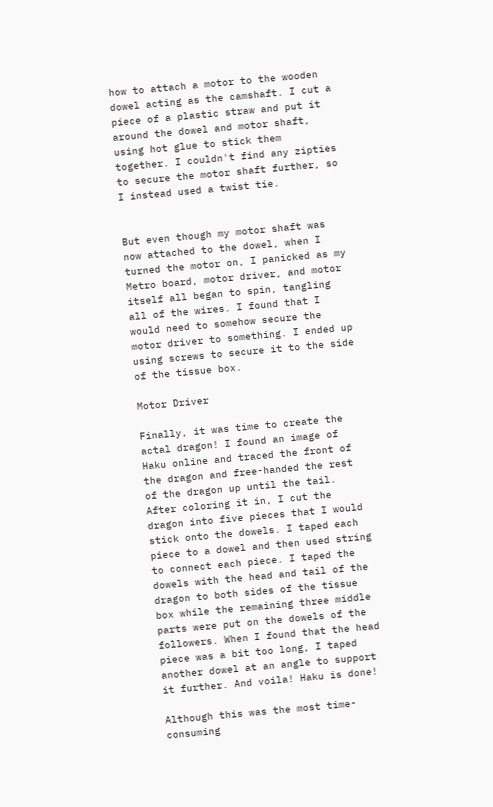how to attach a motor to the wooden dowel acting as the camshaft. I cut a piece of a plastic straw and put it around the dowel and motor shaft, using hot glue to stick them together. I couldn't find any zipties to secure the motor shaft further, so I instead used a twist tie.


But even though my motor shaft was now attached to the dowel, when I turned the motor on, I panicked as my Metro board, motor driver, and motor itself all began to spin, tangling all of the wires. I found that I would need to somehow secure the motor driver to something. I ended up using screws to secure it to the side of the tissue box.

Motor Driver

Finally, it was time to create the actal dragon! I found an image of Haku online and traced the front of the dragon and free-handed the rest of the dragon up until the tail. After coloring it in, I cut the dragon into five pieces that I would stick onto the dowels. I taped each piece to a dowel and then used string to connect each piece. I taped the dowels with the head and tail of the dragon to both sides of the tissue box while the remaining three middle parts were put on the dowels of the followers. When I found that the head piece was a bit too long, I taped another dowel at an angle to support it further. And voila! Haku is done!

Although this was the most time-consuming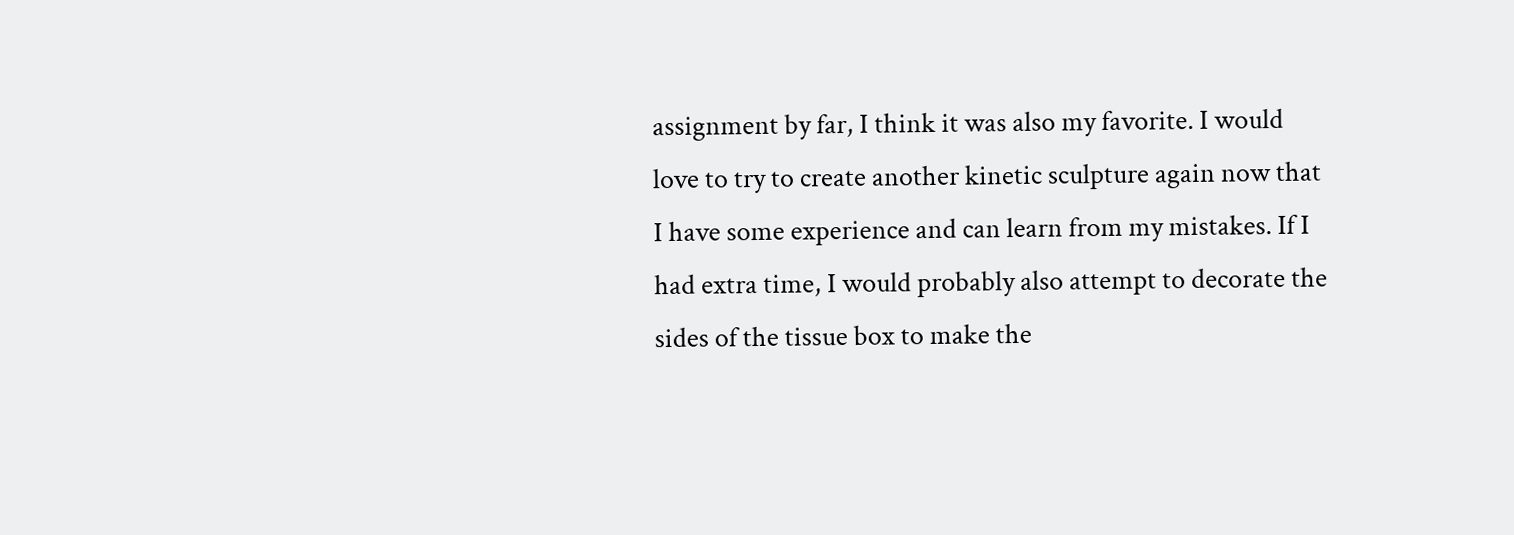assignment by far, I think it was also my favorite. I would love to try to create another kinetic sculpture again now that I have some experience and can learn from my mistakes. If I had extra time, I would probably also attempt to decorate the sides of the tissue box to make the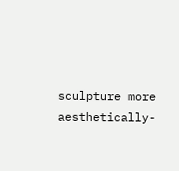sculpture more aesthetically-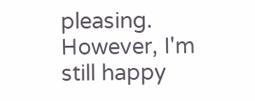pleasing. However, I'm still happy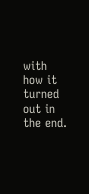with how it turned out in the end.